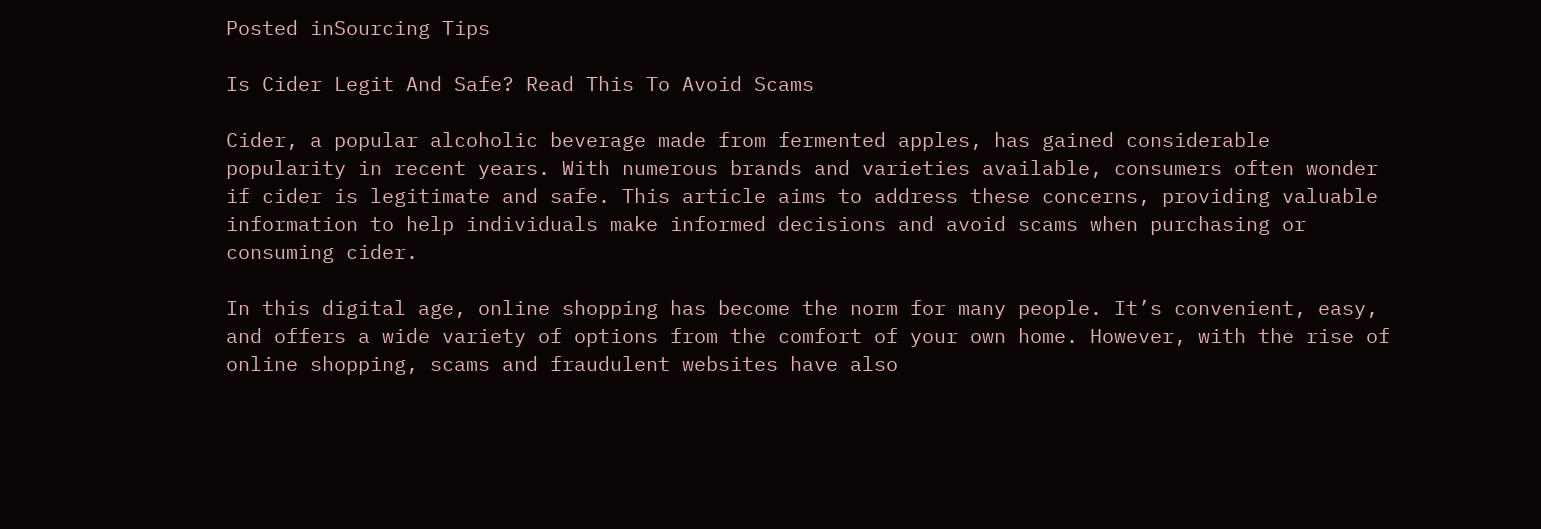Posted inSourcing Tips

Is Cider Legit And Safe? Read This To Avoid Scams

Cider, a popular alcoholic beverage made from fermented apples, has gained considerable popularity in recent years. With numerous brands and varieties available, consumers often wonder if cider is legitimate and safe. This article aims to address these concerns, providing valuable information to help individuals make informed decisions and avoid scams when purchasing or consuming cider.

In this digital age, online shopping has become the norm for many people. It’s convenient, easy, and offers a wide variety of options from the comfort of your own home. However, with the rise of online shopping, scams and fraudulent websites have also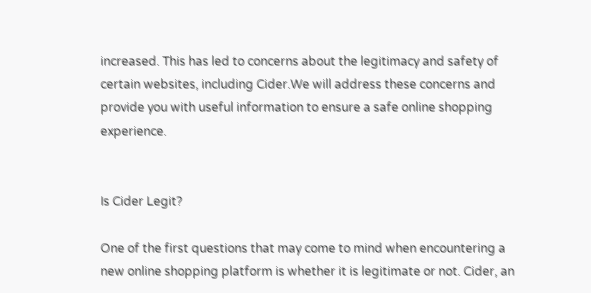increased. This has led to concerns about the legitimacy and safety of certain websites, including Cider.We will address these concerns and provide you with useful information to ensure a safe online shopping experience.


Is Cider Legit?

One of the first questions that may come to mind when encountering a new online shopping platform is whether it is legitimate or not. Cider, an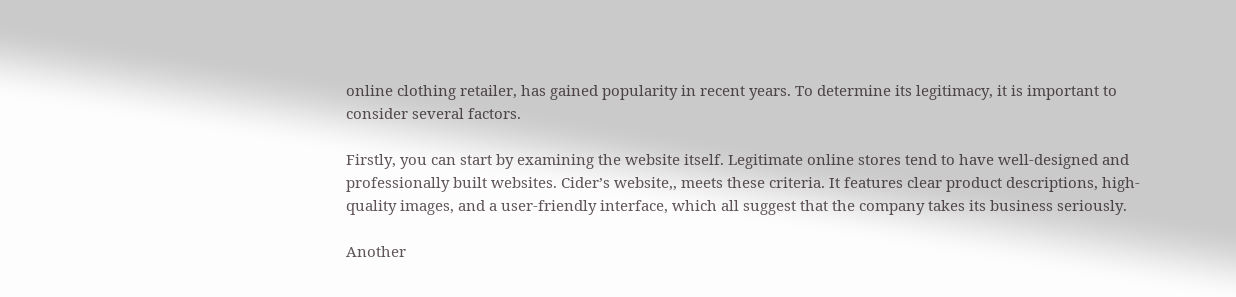online clothing retailer, has gained popularity in recent years. To determine its legitimacy, it is important to consider several factors.

Firstly, you can start by examining the website itself. Legitimate online stores tend to have well-designed and professionally built websites. Cider’s website,, meets these criteria. It features clear product descriptions, high-quality images, and a user-friendly interface, which all suggest that the company takes its business seriously.

Another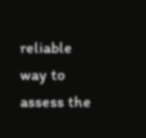reliable way to assess the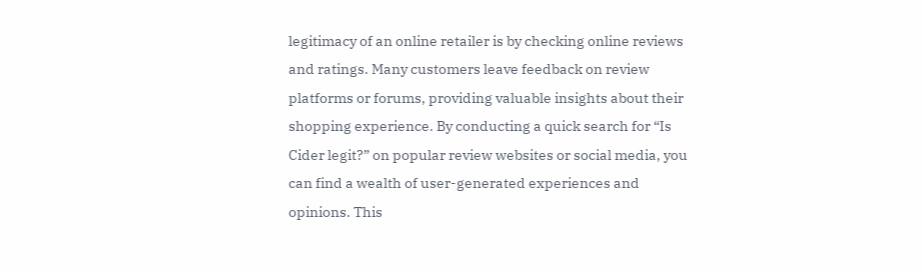legitimacy of an online retailer is by checking online reviews and ratings. Many customers leave feedback on review platforms or forums, providing valuable insights about their shopping experience. By conducting a quick search for “Is Cider legit?” on popular review websites or social media, you can find a wealth of user-generated experiences and opinions. This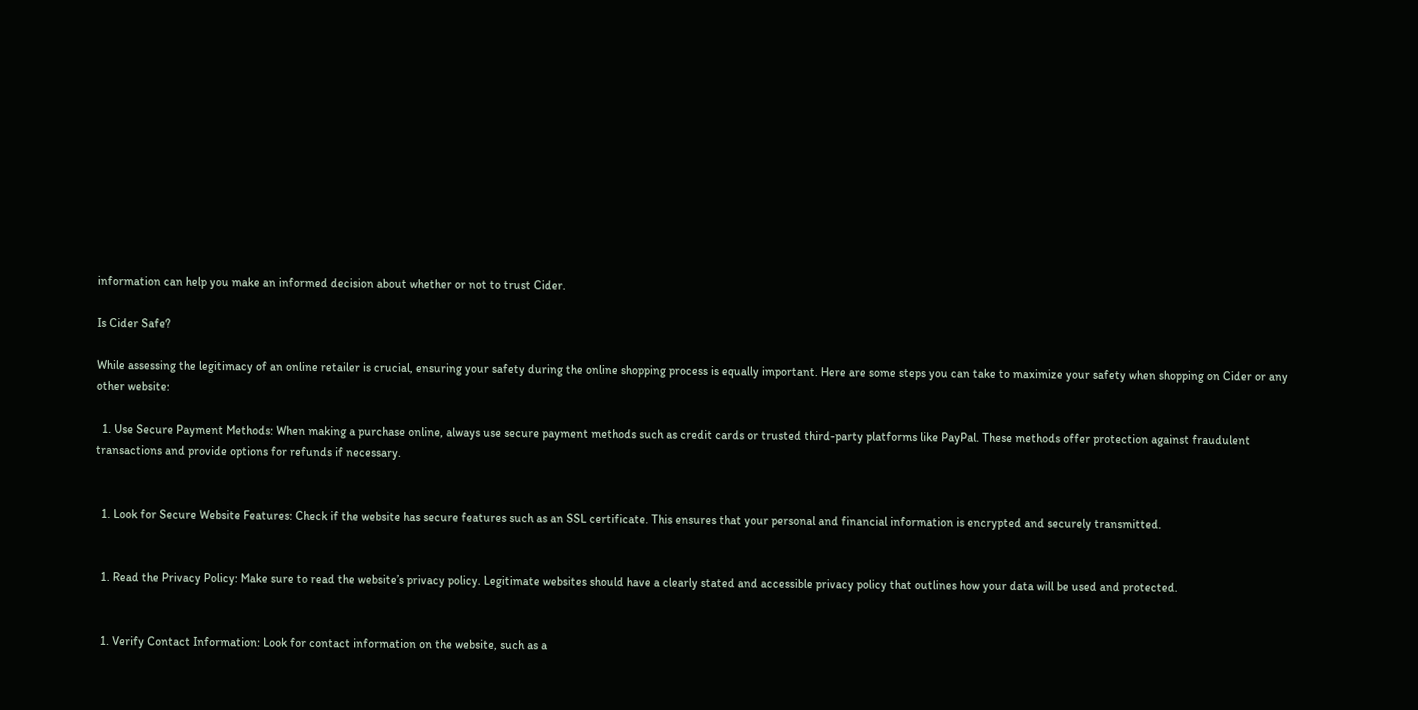information can help you make an informed decision about whether or not to trust Cider.

Is Cider Safe?

While assessing the legitimacy of an online retailer is crucial, ensuring your safety during the online shopping process is equally important. Here are some steps you can take to maximize your safety when shopping on Cider or any other website:

  1. Use Secure Payment Methods: When making a purchase online, always use secure payment methods such as credit cards or trusted third-party platforms like PayPal. These methods offer protection against fraudulent transactions and provide options for refunds if necessary.


  1. Look for Secure Website Features: Check if the website has secure features such as an SSL certificate. This ensures that your personal and financial information is encrypted and securely transmitted.


  1. Read the Privacy Policy: Make sure to read the website’s privacy policy. Legitimate websites should have a clearly stated and accessible privacy policy that outlines how your data will be used and protected.


  1. Verify Contact Information: Look for contact information on the website, such as a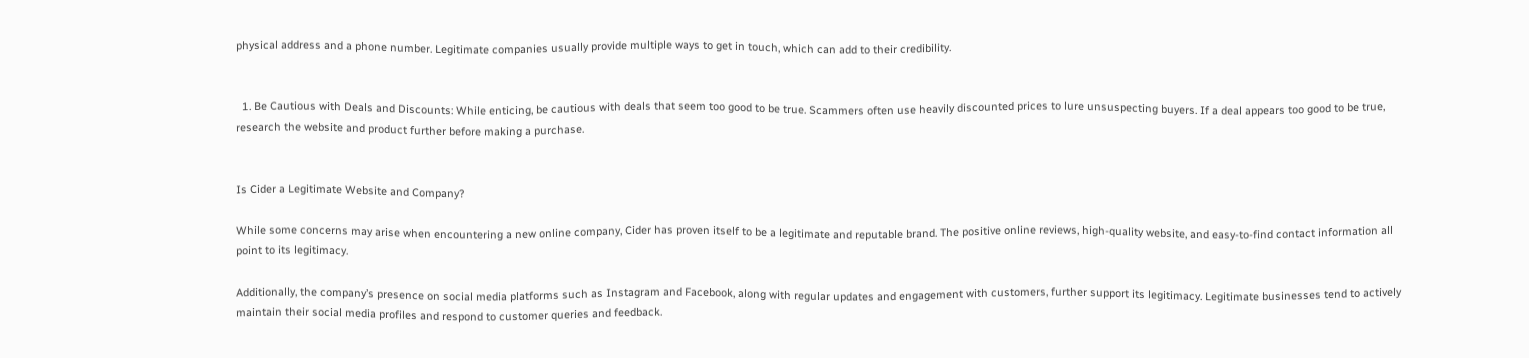physical address and a phone number. Legitimate companies usually provide multiple ways to get in touch, which can add to their credibility.


  1. Be Cautious with Deals and Discounts: While enticing, be cautious with deals that seem too good to be true. Scammers often use heavily discounted prices to lure unsuspecting buyers. If a deal appears too good to be true, research the website and product further before making a purchase.


Is Cider a Legitimate Website and Company?

While some concerns may arise when encountering a new online company, Cider has proven itself to be a legitimate and reputable brand. The positive online reviews, high-quality website, and easy-to-find contact information all point to its legitimacy.

Additionally, the company’s presence on social media platforms such as Instagram and Facebook, along with regular updates and engagement with customers, further support its legitimacy. Legitimate businesses tend to actively maintain their social media profiles and respond to customer queries and feedback.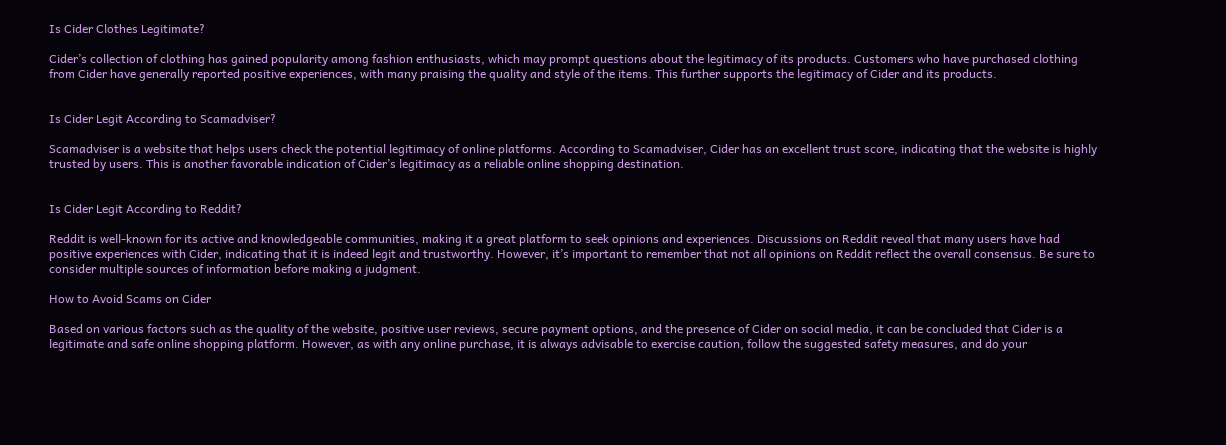Is Cider Clothes Legitimate?

Cider’s collection of clothing has gained popularity among fashion enthusiasts, which may prompt questions about the legitimacy of its products. Customers who have purchased clothing from Cider have generally reported positive experiences, with many praising the quality and style of the items. This further supports the legitimacy of Cider and its products.


Is Cider Legit According to Scamadviser?

Scamadviser is a website that helps users check the potential legitimacy of online platforms. According to Scamadviser, Cider has an excellent trust score, indicating that the website is highly trusted by users. This is another favorable indication of Cider’s legitimacy as a reliable online shopping destination.


Is Cider Legit According to Reddit?

Reddit is well-known for its active and knowledgeable communities, making it a great platform to seek opinions and experiences. Discussions on Reddit reveal that many users have had positive experiences with Cider, indicating that it is indeed legit and trustworthy. However, it’s important to remember that not all opinions on Reddit reflect the overall consensus. Be sure to consider multiple sources of information before making a judgment.

How to Avoid Scams on Cider

Based on various factors such as the quality of the website, positive user reviews, secure payment options, and the presence of Cider on social media, it can be concluded that Cider is a legitimate and safe online shopping platform. However, as with any online purchase, it is always advisable to exercise caution, follow the suggested safety measures, and do your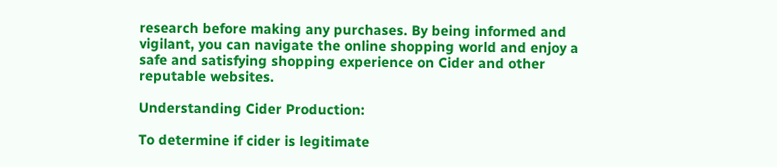research before making any purchases. By being informed and vigilant, you can navigate the online shopping world and enjoy a safe and satisfying shopping experience on Cider and other reputable websites.

Understanding Cider Production:

To determine if cider is legitimate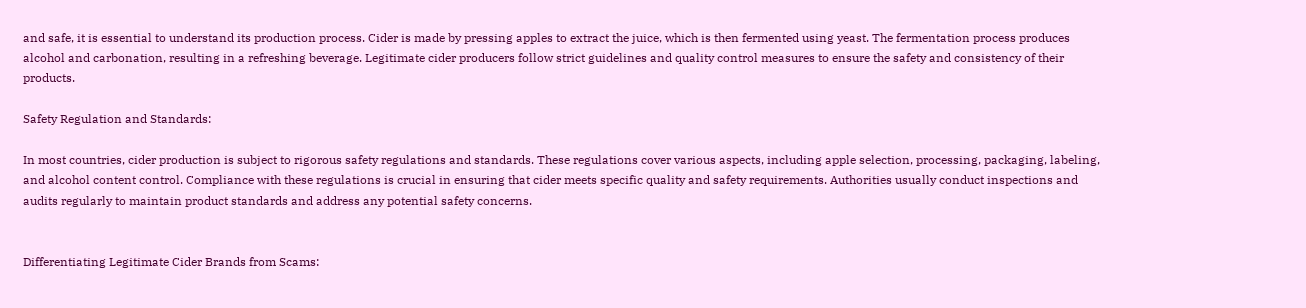and safe, it is essential to understand its production process. Cider is made by pressing apples to extract the juice, which is then fermented using yeast. The fermentation process produces alcohol and carbonation, resulting in a refreshing beverage. Legitimate cider producers follow strict guidelines and quality control measures to ensure the safety and consistency of their products.

Safety Regulation and Standards:

In most countries, cider production is subject to rigorous safety regulations and standards. These regulations cover various aspects, including apple selection, processing, packaging, labeling, and alcohol content control. Compliance with these regulations is crucial in ensuring that cider meets specific quality and safety requirements. Authorities usually conduct inspections and audits regularly to maintain product standards and address any potential safety concerns.


Differentiating Legitimate Cider Brands from Scams: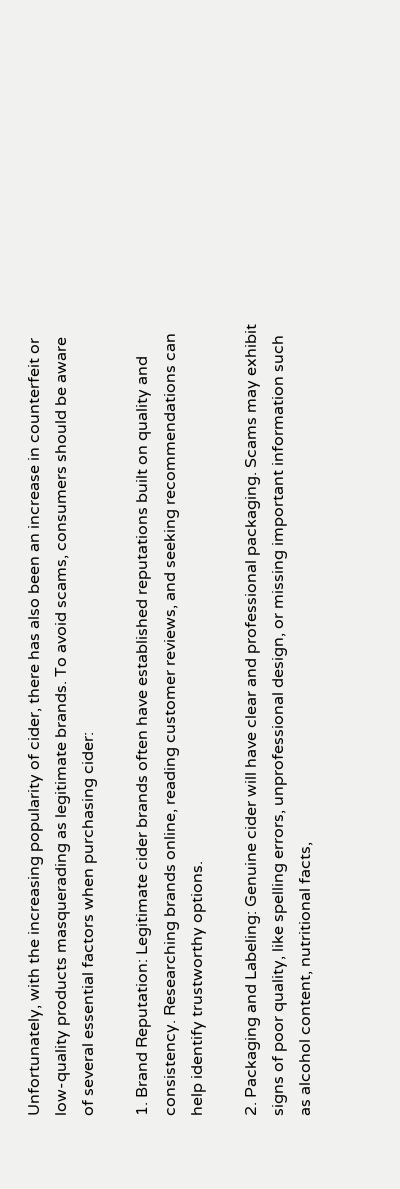Unfortunately, with the increasing popularity of cider, there has also been an increase in counterfeit or low-quality products masquerading as legitimate brands. To avoid scams, consumers should be aware of several essential factors when purchasing cider:

1. Brand Reputation: Legitimate cider brands often have established reputations built on quality and consistency. Researching brands online, reading customer reviews, and seeking recommendations can help identify trustworthy options.

2. Packaging and Labeling: Genuine cider will have clear and professional packaging. Scams may exhibit signs of poor quality, like spelling errors, unprofessional design, or missing important information such as alcohol content, nutritional facts,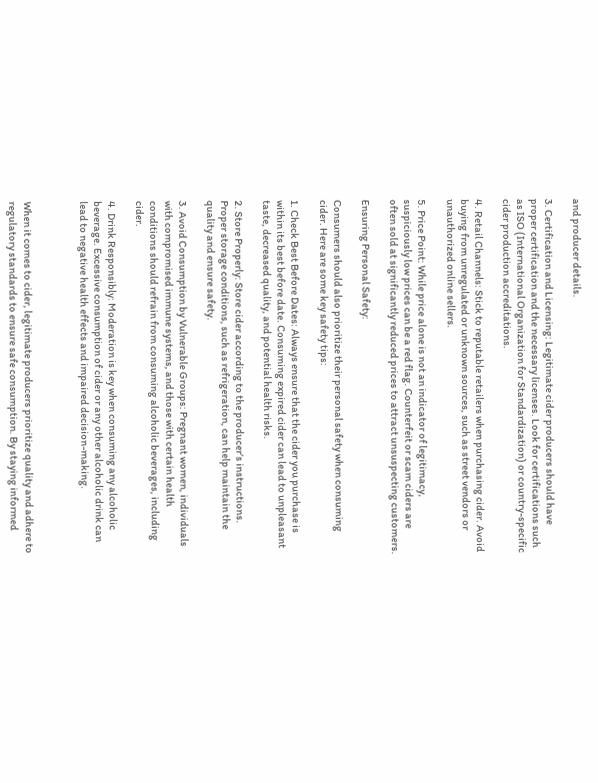and producer details.

3. Certification and Licensing: Legitimate cider producers should have proper certification and the necessary licenses. Look for certifications such as ISO (International Organization for Standardization) or country-specific cider production accreditations.

4. Retail Channels: Stick to reputable retailers when purchasing cider. Avoid buying from unregulated or unknown sources, such as street vendors or unauthorized online sellers.

5. Price Point: While price alone is not an indicator of legitimacy, suspiciously low prices can be a red flag. Counterfeit or scam ciders are often sold at significantly reduced prices to attract unsuspecting customers.

Ensuring Personal Safety:

Consumers should also prioritize their personal safety when consuming cider. Here are some key safety tips:

1. Check Best Before Dates: Always ensure that the cider you purchase is within its best before date. Consuming expired cider can lead to unpleasant taste, decreased quality, and potential health risks.

2. Store Properly: Store cider according to the producer’s instructions. Proper storage conditions, such as refrigeration, can help maintain the quality and ensure safety.

3. Avoid Consumption by Vulnerable Groups: Pregnant women, individuals with compromised immune systems, and those with certain health conditions should refrain from consuming alcoholic beverages, including cider.

4. Drink Responsibly: Moderation is key when consuming any alcoholic beverage. Excessive consumption of cider or any other alcoholic drink can lead to negative health effects and impaired decision-making.



When it comes to cider, legitimate producers prioritize quality and adhere to regulatory standards to ensure safe consumption. By staying informed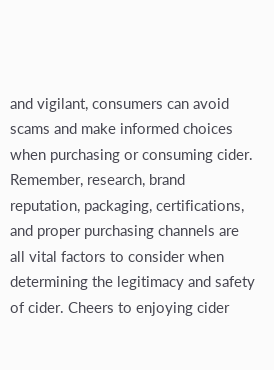and vigilant, consumers can avoid scams and make informed choices when purchasing or consuming cider. Remember, research, brand reputation, packaging, certifications, and proper purchasing channels are all vital factors to consider when determining the legitimacy and safety of cider. Cheers to enjoying cider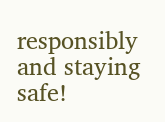responsibly and staying safe!